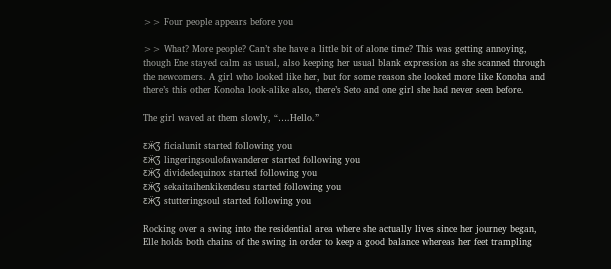>> Four people appears before you

>> What? More people? Can’t she have a little bit of alone time? This was getting annoying, though Ene stayed calm as usual, also keeping her usual blank expression as she scanned through the newcomers. A girl who looked like her, but for some reason she looked more like Konoha and there’s this other Konoha look-alike also, there’s Seto and one girl she had never seen before.

The girl waved at them slowly, “….Hello.”

ƸӜƷ ficialunit started following you
ƸӜƷ lingeringsoulofawanderer started following you
ƸӜƷ dividedequinox started following you
ƸӜƷ sekaitaihenkikendesu started following you
ƸӜƷ stutteringsoul started following you

Rocking over a swing into the residential area where she actually lives since her journey began, Elle holds both chains of the swing in order to keep a good balance whereas her feet trampling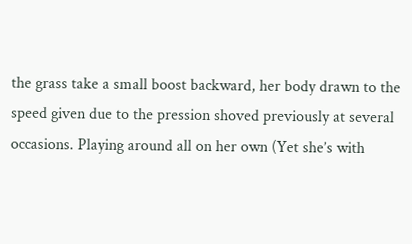the grass take a small boost backward, her body drawn to the speed given due to the pression shoved previously at several occasions. Playing around all on her own (Yet she’s with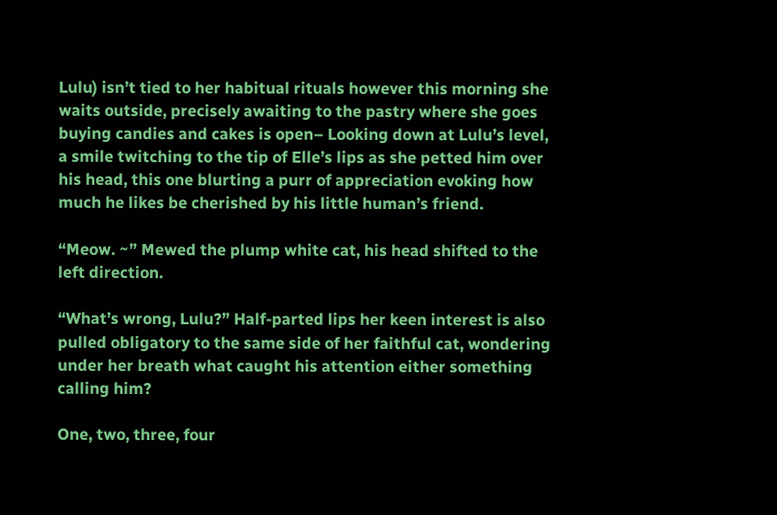Lulu) isn’t tied to her habitual rituals however this morning she waits outside, precisely awaiting to the pastry where she goes buying candies and cakes is open– Looking down at Lulu’s level, a smile twitching to the tip of Elle’s lips as she petted him over his head, this one blurting a purr of appreciation evoking how much he likes be cherished by his little human’s friend.

“Meow. ~” Mewed the plump white cat, his head shifted to the left direction.

“What’s wrong, Lulu?” Half-parted lips her keen interest is also pulled obligatory to the same side of her faithful cat, wondering under her breath what caught his attention either something calling him?

One, two, three, four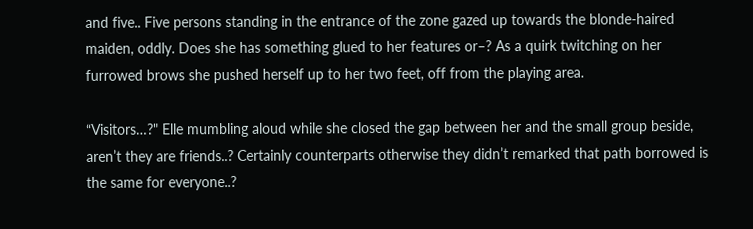and five.. Five persons standing in the entrance of the zone gazed up towards the blonde-haired maiden, oddly. Does she has something glued to her features or–? As a quirk twitching on her furrowed brows she pushed herself up to her two feet, off from the playing area.

“Visitors…?" Elle mumbling aloud while she closed the gap between her and the small group beside, aren’t they are friends..? Certainly counterparts otherwise they didn’t remarked that path borrowed is the same for everyone..?